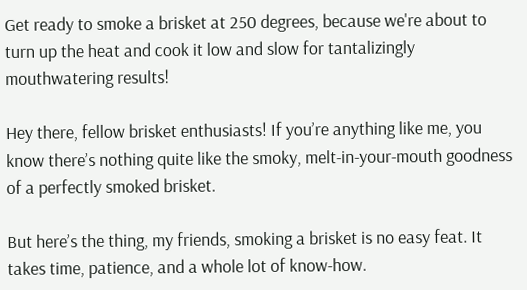Get ready to smoke a brisket at 250 degrees, because we're about to turn up the heat and cook it low and slow for tantalizingly mouthwatering results!

Hey there, fellow brisket enthusiasts! If you’re anything like me, you know there’s nothing quite like the smoky, melt-in-your-mouth goodness of a perfectly smoked brisket.

But here’s the thing, my friends, smoking a brisket is no easy feat. It takes time, patience, and a whole lot of know-how.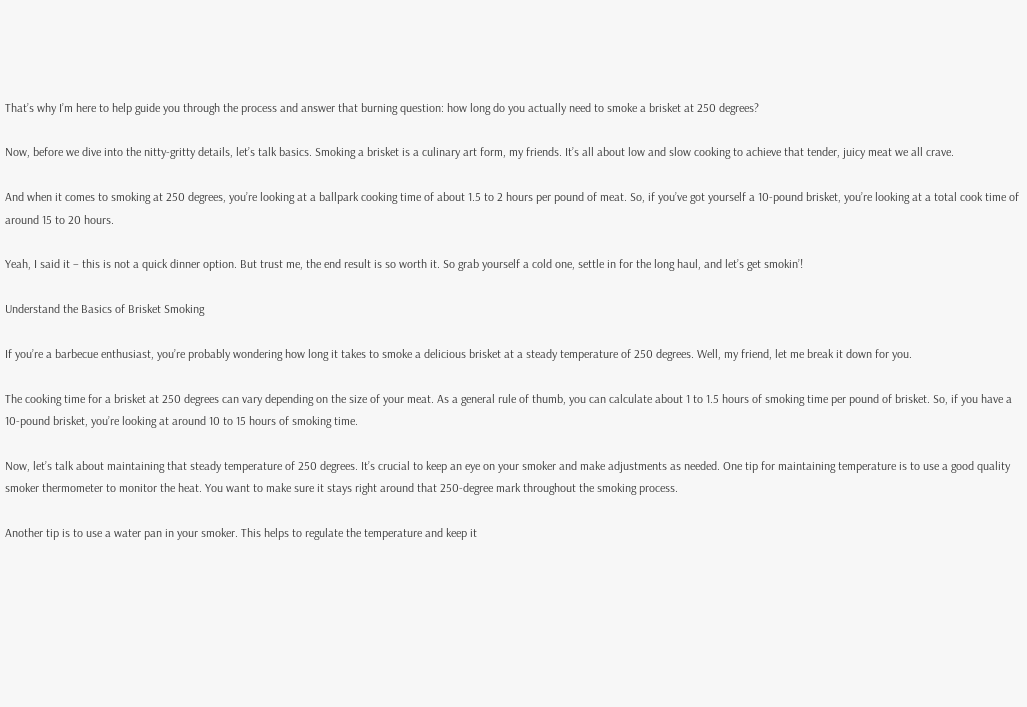That’s why I’m here to help guide you through the process and answer that burning question: how long do you actually need to smoke a brisket at 250 degrees?

Now, before we dive into the nitty-gritty details, let’s talk basics. Smoking a brisket is a culinary art form, my friends. It’s all about low and slow cooking to achieve that tender, juicy meat we all crave.

And when it comes to smoking at 250 degrees, you’re looking at a ballpark cooking time of about 1.5 to 2 hours per pound of meat. So, if you’ve got yourself a 10-pound brisket, you’re looking at a total cook time of around 15 to 20 hours.

Yeah, I said it – this is not a quick dinner option. But trust me, the end result is so worth it. So grab yourself a cold one, settle in for the long haul, and let’s get smokin’!

Understand the Basics of Brisket Smoking

If you’re a barbecue enthusiast, you’re probably wondering how long it takes to smoke a delicious brisket at a steady temperature of 250 degrees. Well, my friend, let me break it down for you.

The cooking time for a brisket at 250 degrees can vary depending on the size of your meat. As a general rule of thumb, you can calculate about 1 to 1.5 hours of smoking time per pound of brisket. So, if you have a 10-pound brisket, you’re looking at around 10 to 15 hours of smoking time.

Now, let’s talk about maintaining that steady temperature of 250 degrees. It’s crucial to keep an eye on your smoker and make adjustments as needed. One tip for maintaining temperature is to use a good quality smoker thermometer to monitor the heat. You want to make sure it stays right around that 250-degree mark throughout the smoking process.

Another tip is to use a water pan in your smoker. This helps to regulate the temperature and keep it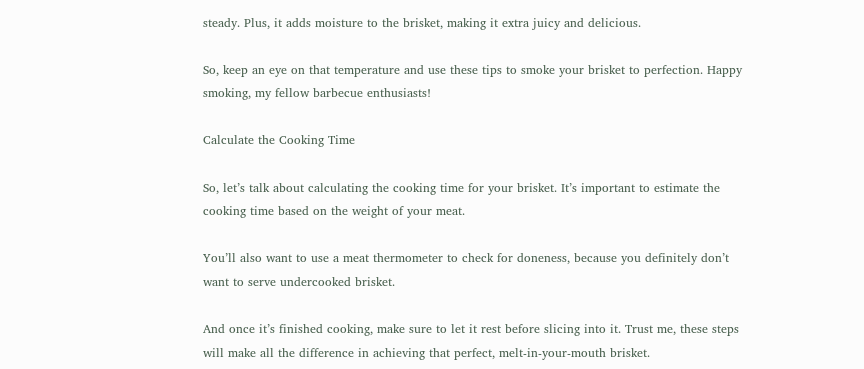steady. Plus, it adds moisture to the brisket, making it extra juicy and delicious.

So, keep an eye on that temperature and use these tips to smoke your brisket to perfection. Happy smoking, my fellow barbecue enthusiasts!

Calculate the Cooking Time

So, let’s talk about calculating the cooking time for your brisket. It’s important to estimate the cooking time based on the weight of your meat.

You’ll also want to use a meat thermometer to check for doneness, because you definitely don’t want to serve undercooked brisket.

And once it’s finished cooking, make sure to let it rest before slicing into it. Trust me, these steps will make all the difference in achieving that perfect, melt-in-your-mouth brisket.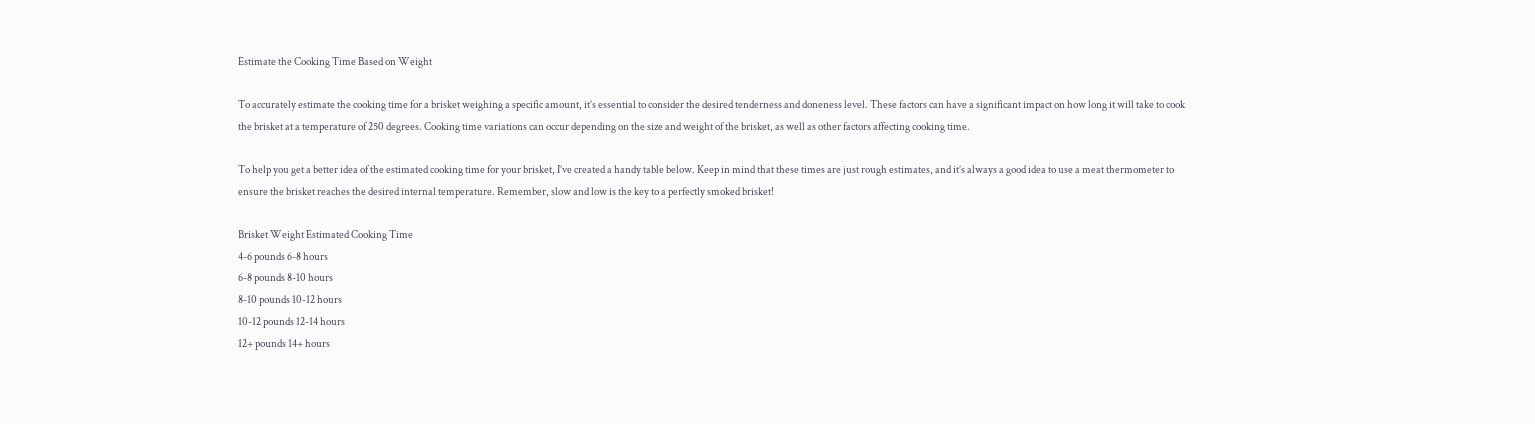Estimate the Cooking Time Based on Weight

To accurately estimate the cooking time for a brisket weighing a specific amount, it’s essential to consider the desired tenderness and doneness level. These factors can have a significant impact on how long it will take to cook the brisket at a temperature of 250 degrees. Cooking time variations can occur depending on the size and weight of the brisket, as well as other factors affecting cooking time.

To help you get a better idea of the estimated cooking time for your brisket, I’ve created a handy table below. Keep in mind that these times are just rough estimates, and it’s always a good idea to use a meat thermometer to ensure the brisket reaches the desired internal temperature. Remember, slow and low is the key to a perfectly smoked brisket!

Brisket Weight Estimated Cooking Time
4-6 pounds 6-8 hours
6-8 pounds 8-10 hours
8-10 pounds 10-12 hours
10-12 pounds 12-14 hours
12+ pounds 14+ hours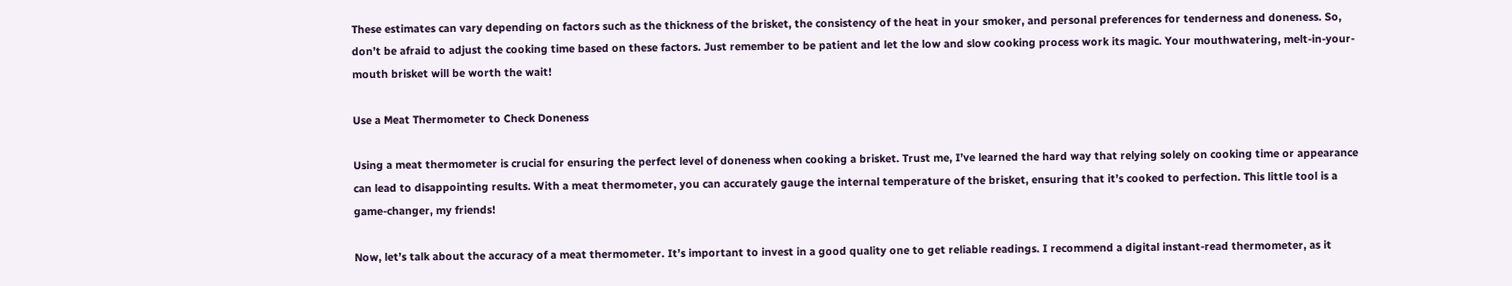These estimates can vary depending on factors such as the thickness of the brisket, the consistency of the heat in your smoker, and personal preferences for tenderness and doneness. So, don’t be afraid to adjust the cooking time based on these factors. Just remember to be patient and let the low and slow cooking process work its magic. Your mouthwatering, melt-in-your-mouth brisket will be worth the wait!

Use a Meat Thermometer to Check Doneness

Using a meat thermometer is crucial for ensuring the perfect level of doneness when cooking a brisket. Trust me, I’ve learned the hard way that relying solely on cooking time or appearance can lead to disappointing results. With a meat thermometer, you can accurately gauge the internal temperature of the brisket, ensuring that it’s cooked to perfection. This little tool is a game-changer, my friends!

Now, let’s talk about the accuracy of a meat thermometer. It’s important to invest in a good quality one to get reliable readings. I recommend a digital instant-read thermometer, as it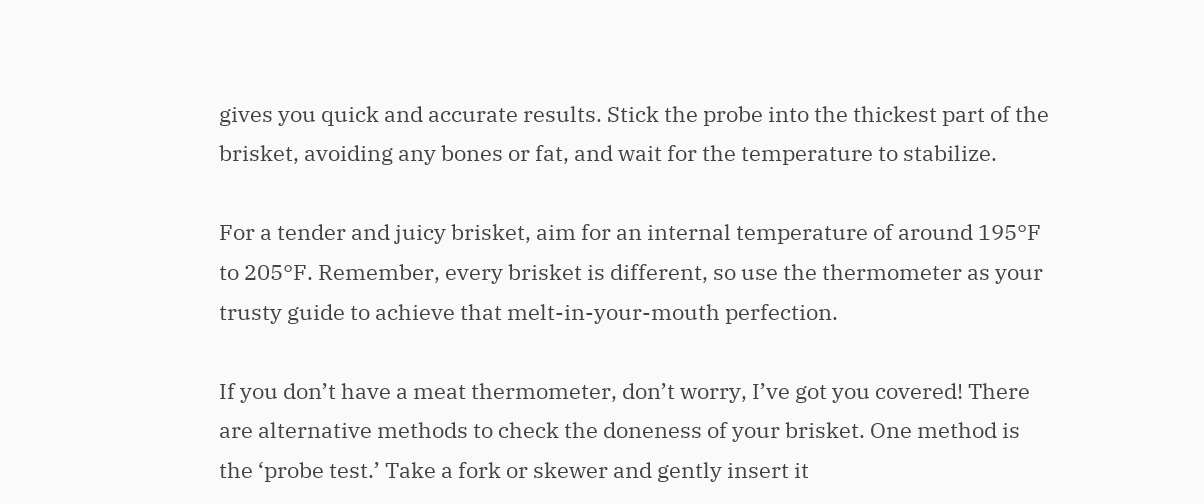gives you quick and accurate results. Stick the probe into the thickest part of the brisket, avoiding any bones or fat, and wait for the temperature to stabilize.

For a tender and juicy brisket, aim for an internal temperature of around 195°F to 205°F. Remember, every brisket is different, so use the thermometer as your trusty guide to achieve that melt-in-your-mouth perfection.

If you don’t have a meat thermometer, don’t worry, I’ve got you covered! There are alternative methods to check the doneness of your brisket. One method is the ‘probe test.’ Take a fork or skewer and gently insert it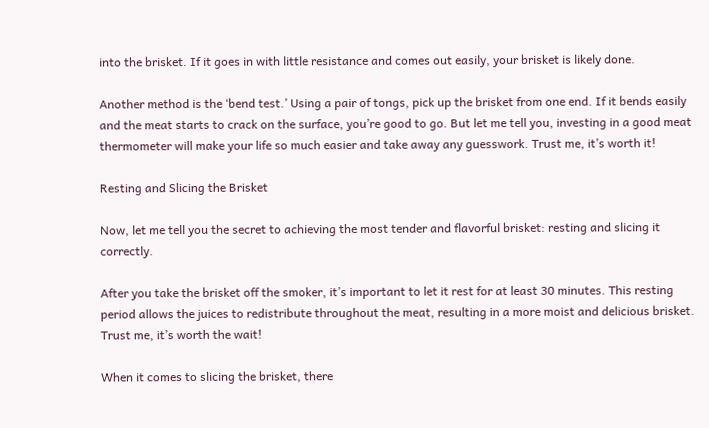into the brisket. If it goes in with little resistance and comes out easily, your brisket is likely done.

Another method is the ‘bend test.’ Using a pair of tongs, pick up the brisket from one end. If it bends easily and the meat starts to crack on the surface, you’re good to go. But let me tell you, investing in a good meat thermometer will make your life so much easier and take away any guesswork. Trust me, it’s worth it!

Resting and Slicing the Brisket

Now, let me tell you the secret to achieving the most tender and flavorful brisket: resting and slicing it correctly.

After you take the brisket off the smoker, it’s important to let it rest for at least 30 minutes. This resting period allows the juices to redistribute throughout the meat, resulting in a more moist and delicious brisket. Trust me, it’s worth the wait!

When it comes to slicing the brisket, there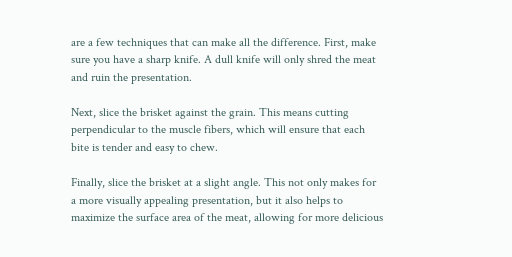are a few techniques that can make all the difference. First, make sure you have a sharp knife. A dull knife will only shred the meat and ruin the presentation.

Next, slice the brisket against the grain. This means cutting perpendicular to the muscle fibers, which will ensure that each bite is tender and easy to chew.

Finally, slice the brisket at a slight angle. This not only makes for a more visually appealing presentation, but it also helps to maximize the surface area of the meat, allowing for more delicious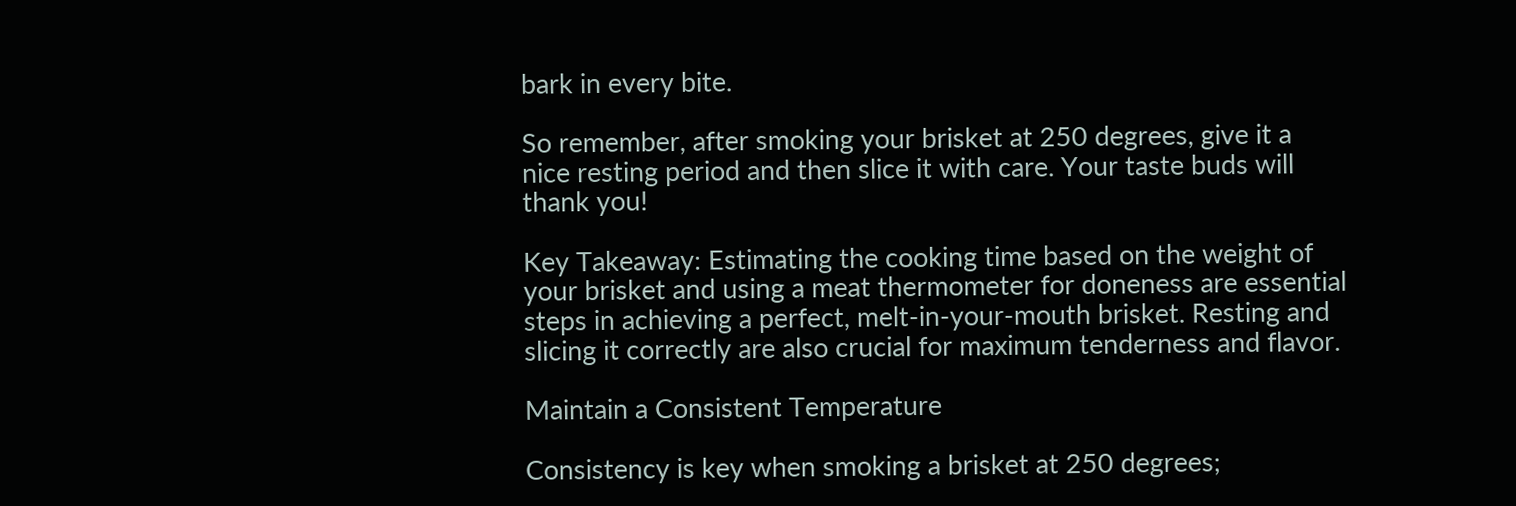bark in every bite.

So remember, after smoking your brisket at 250 degrees, give it a nice resting period and then slice it with care. Your taste buds will thank you!

Key Takeaway: Estimating the cooking time based on the weight of your brisket and using a meat thermometer for doneness are essential steps in achieving a perfect, melt-in-your-mouth brisket. Resting and slicing it correctly are also crucial for maximum tenderness and flavor.

Maintain a Consistent Temperature

Consistency is key when smoking a brisket at 250 degrees;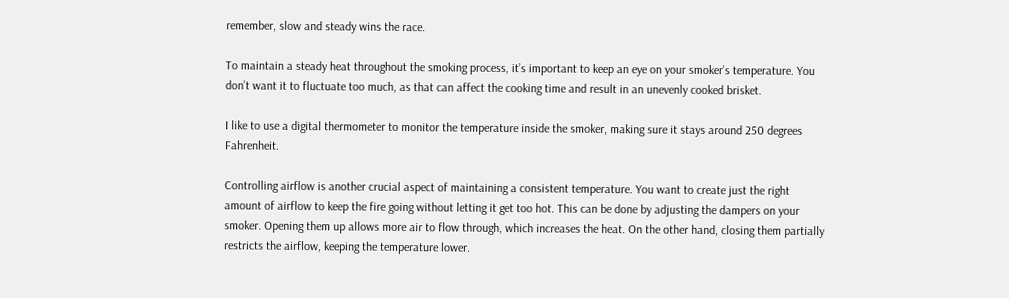remember, slow and steady wins the race.

To maintain a steady heat throughout the smoking process, it’s important to keep an eye on your smoker’s temperature. You don’t want it to fluctuate too much, as that can affect the cooking time and result in an unevenly cooked brisket.

I like to use a digital thermometer to monitor the temperature inside the smoker, making sure it stays around 250 degrees Fahrenheit.

Controlling airflow is another crucial aspect of maintaining a consistent temperature. You want to create just the right amount of airflow to keep the fire going without letting it get too hot. This can be done by adjusting the dampers on your smoker. Opening them up allows more air to flow through, which increases the heat. On the other hand, closing them partially restricts the airflow, keeping the temperature lower.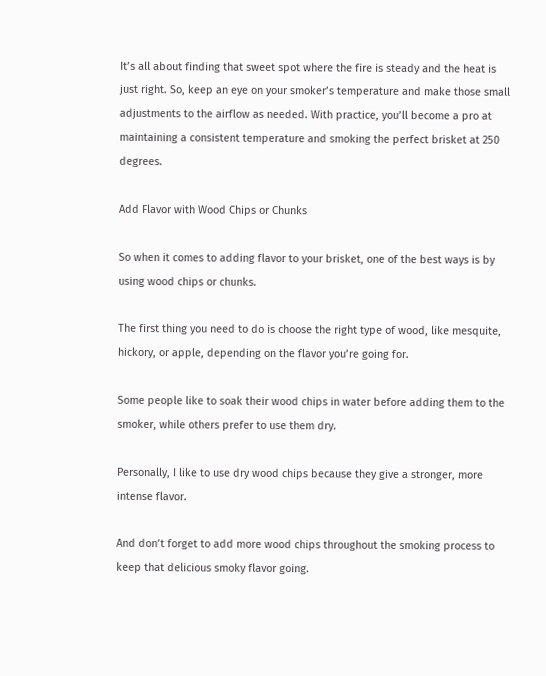It’s all about finding that sweet spot where the fire is steady and the heat is just right. So, keep an eye on your smoker’s temperature and make those small adjustments to the airflow as needed. With practice, you’ll become a pro at maintaining a consistent temperature and smoking the perfect brisket at 250 degrees.

Add Flavor with Wood Chips or Chunks

So when it comes to adding flavor to your brisket, one of the best ways is by using wood chips or chunks.

The first thing you need to do is choose the right type of wood, like mesquite, hickory, or apple, depending on the flavor you’re going for.

Some people like to soak their wood chips in water before adding them to the smoker, while others prefer to use them dry.

Personally, I like to use dry wood chips because they give a stronger, more intense flavor.

And don’t forget to add more wood chips throughout the smoking process to keep that delicious smoky flavor going.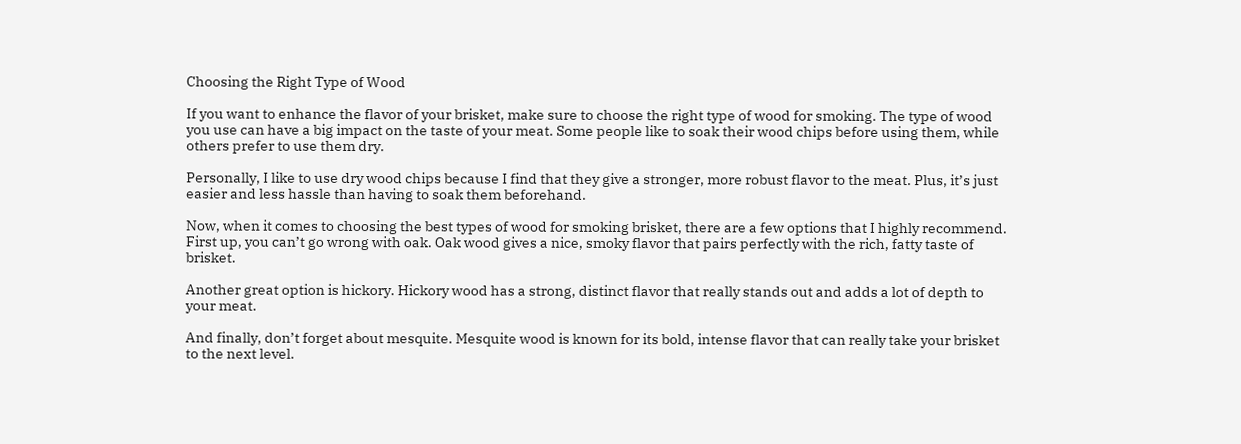Choosing the Right Type of Wood

If you want to enhance the flavor of your brisket, make sure to choose the right type of wood for smoking. The type of wood you use can have a big impact on the taste of your meat. Some people like to soak their wood chips before using them, while others prefer to use them dry.

Personally, I like to use dry wood chips because I find that they give a stronger, more robust flavor to the meat. Plus, it’s just easier and less hassle than having to soak them beforehand.

Now, when it comes to choosing the best types of wood for smoking brisket, there are a few options that I highly recommend. First up, you can’t go wrong with oak. Oak wood gives a nice, smoky flavor that pairs perfectly with the rich, fatty taste of brisket.

Another great option is hickory. Hickory wood has a strong, distinct flavor that really stands out and adds a lot of depth to your meat.

And finally, don’t forget about mesquite. Mesquite wood is known for its bold, intense flavor that can really take your brisket to the next level.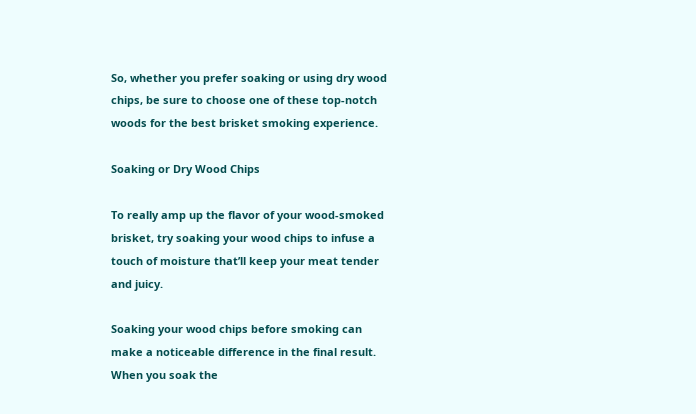So, whether you prefer soaking or using dry wood chips, be sure to choose one of these top-notch woods for the best brisket smoking experience.

Soaking or Dry Wood Chips

To really amp up the flavor of your wood-smoked brisket, try soaking your wood chips to infuse a touch of moisture that’ll keep your meat tender and juicy.

Soaking your wood chips before smoking can make a noticeable difference in the final result. When you soak the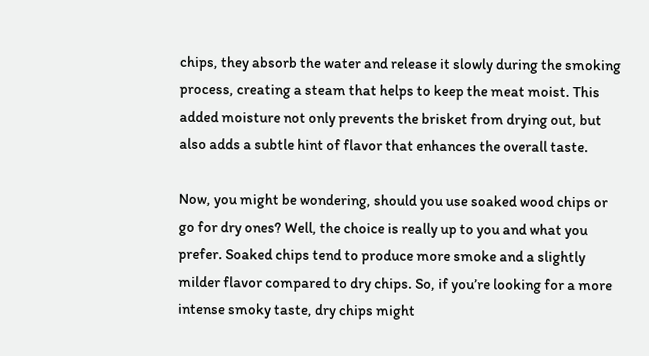chips, they absorb the water and release it slowly during the smoking process, creating a steam that helps to keep the meat moist. This added moisture not only prevents the brisket from drying out, but also adds a subtle hint of flavor that enhances the overall taste.

Now, you might be wondering, should you use soaked wood chips or go for dry ones? Well, the choice is really up to you and what you prefer. Soaked chips tend to produce more smoke and a slightly milder flavor compared to dry chips. So, if you’re looking for a more intense smoky taste, dry chips might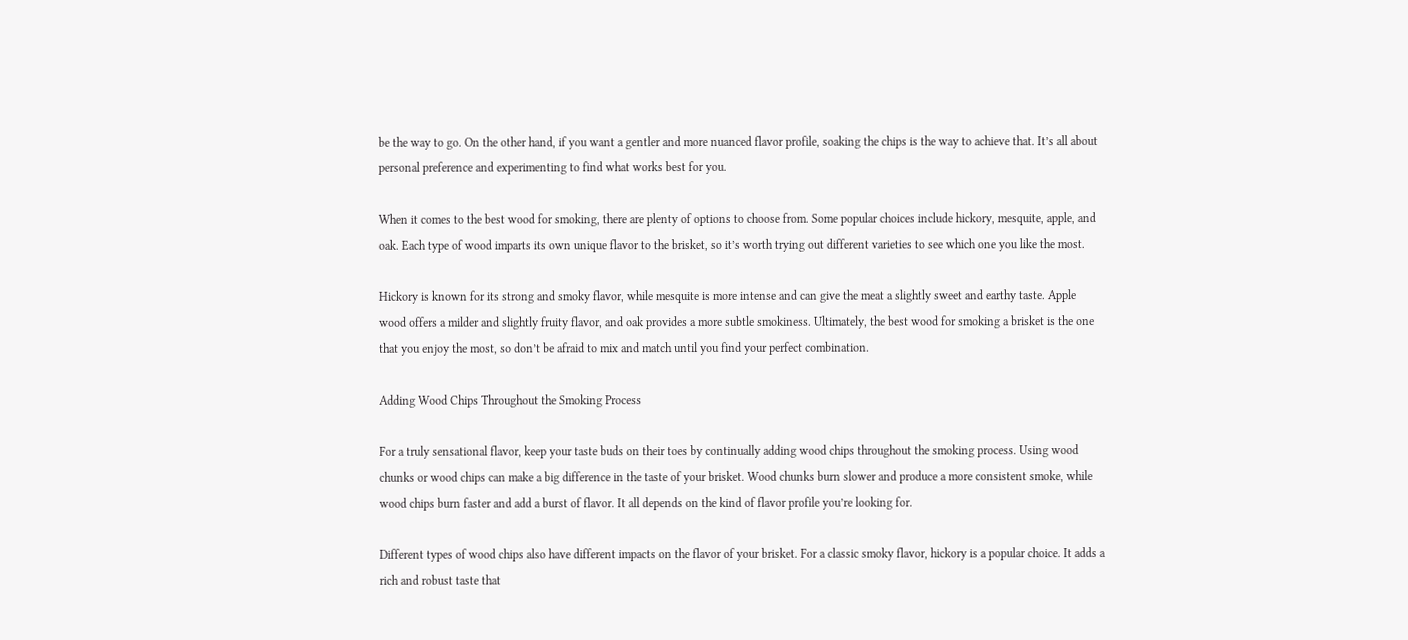be the way to go. On the other hand, if you want a gentler and more nuanced flavor profile, soaking the chips is the way to achieve that. It’s all about personal preference and experimenting to find what works best for you.

When it comes to the best wood for smoking, there are plenty of options to choose from. Some popular choices include hickory, mesquite, apple, and oak. Each type of wood imparts its own unique flavor to the brisket, so it’s worth trying out different varieties to see which one you like the most.

Hickory is known for its strong and smoky flavor, while mesquite is more intense and can give the meat a slightly sweet and earthy taste. Apple wood offers a milder and slightly fruity flavor, and oak provides a more subtle smokiness. Ultimately, the best wood for smoking a brisket is the one that you enjoy the most, so don’t be afraid to mix and match until you find your perfect combination.

Adding Wood Chips Throughout the Smoking Process

For a truly sensational flavor, keep your taste buds on their toes by continually adding wood chips throughout the smoking process. Using wood chunks or wood chips can make a big difference in the taste of your brisket. Wood chunks burn slower and produce a more consistent smoke, while wood chips burn faster and add a burst of flavor. It all depends on the kind of flavor profile you’re looking for.

Different types of wood chips also have different impacts on the flavor of your brisket. For a classic smoky flavor, hickory is a popular choice. It adds a rich and robust taste that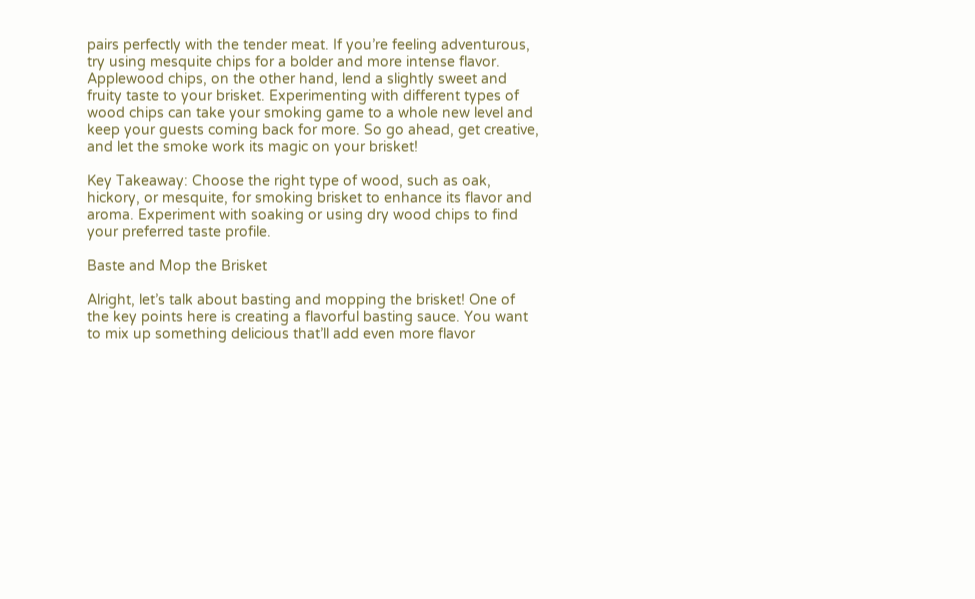pairs perfectly with the tender meat. If you’re feeling adventurous, try using mesquite chips for a bolder and more intense flavor. Applewood chips, on the other hand, lend a slightly sweet and fruity taste to your brisket. Experimenting with different types of wood chips can take your smoking game to a whole new level and keep your guests coming back for more. So go ahead, get creative, and let the smoke work its magic on your brisket!

Key Takeaway: Choose the right type of wood, such as oak, hickory, or mesquite, for smoking brisket to enhance its flavor and aroma. Experiment with soaking or using dry wood chips to find your preferred taste profile.

Baste and Mop the Brisket

Alright, let’s talk about basting and mopping the brisket! One of the key points here is creating a flavorful basting sauce. You want to mix up something delicious that’ll add even more flavor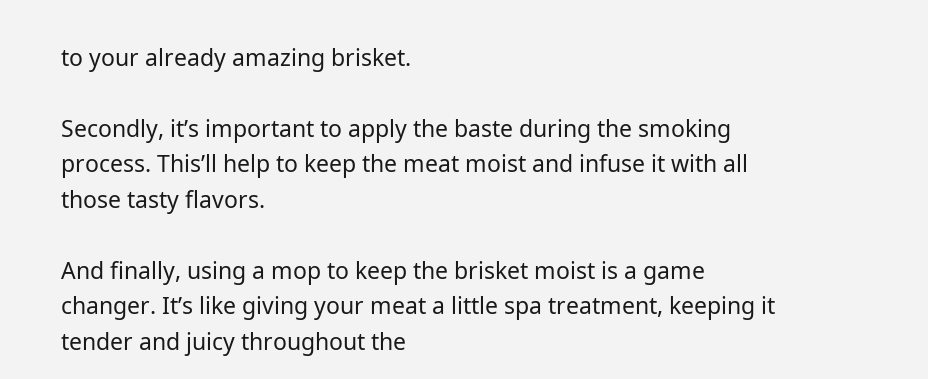to your already amazing brisket.

Secondly, it’s important to apply the baste during the smoking process. This’ll help to keep the meat moist and infuse it with all those tasty flavors.

And finally, using a mop to keep the brisket moist is a game changer. It’s like giving your meat a little spa treatment, keeping it tender and juicy throughout the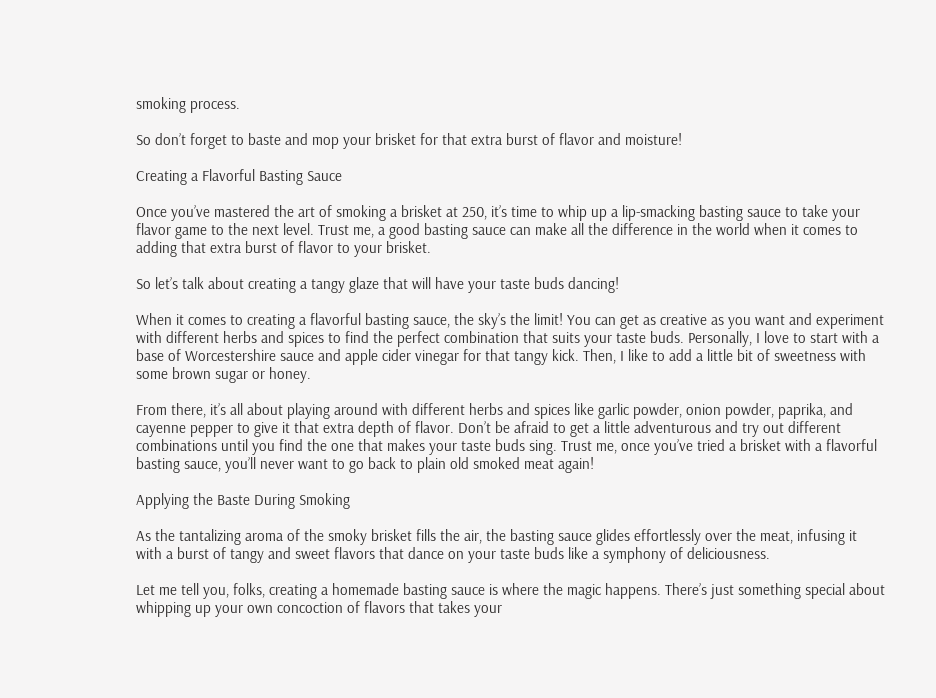smoking process.

So don’t forget to baste and mop your brisket for that extra burst of flavor and moisture!

Creating a Flavorful Basting Sauce

Once you’ve mastered the art of smoking a brisket at 250, it’s time to whip up a lip-smacking basting sauce to take your flavor game to the next level. Trust me, a good basting sauce can make all the difference in the world when it comes to adding that extra burst of flavor to your brisket.

So let’s talk about creating a tangy glaze that will have your taste buds dancing!

When it comes to creating a flavorful basting sauce, the sky’s the limit! You can get as creative as you want and experiment with different herbs and spices to find the perfect combination that suits your taste buds. Personally, I love to start with a base of Worcestershire sauce and apple cider vinegar for that tangy kick. Then, I like to add a little bit of sweetness with some brown sugar or honey.

From there, it’s all about playing around with different herbs and spices like garlic powder, onion powder, paprika, and cayenne pepper to give it that extra depth of flavor. Don’t be afraid to get a little adventurous and try out different combinations until you find the one that makes your taste buds sing. Trust me, once you’ve tried a brisket with a flavorful basting sauce, you’ll never want to go back to plain old smoked meat again!

Applying the Baste During Smoking

As the tantalizing aroma of the smoky brisket fills the air, the basting sauce glides effortlessly over the meat, infusing it with a burst of tangy and sweet flavors that dance on your taste buds like a symphony of deliciousness.

Let me tell you, folks, creating a homemade basting sauce is where the magic happens. There’s just something special about whipping up your own concoction of flavors that takes your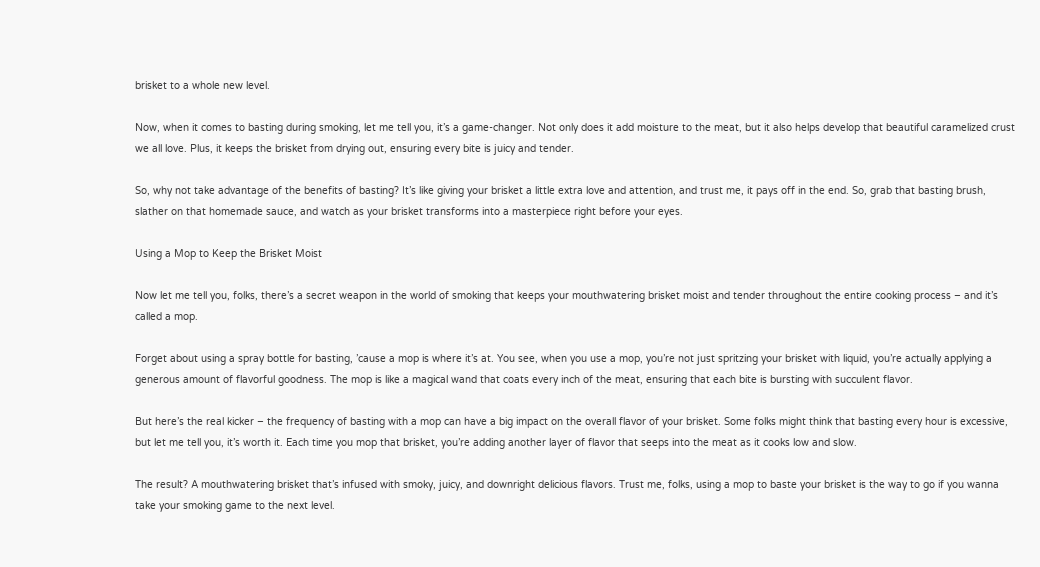brisket to a whole new level.

Now, when it comes to basting during smoking, let me tell you, it’s a game-changer. Not only does it add moisture to the meat, but it also helps develop that beautiful caramelized crust we all love. Plus, it keeps the brisket from drying out, ensuring every bite is juicy and tender.

So, why not take advantage of the benefits of basting? It’s like giving your brisket a little extra love and attention, and trust me, it pays off in the end. So, grab that basting brush, slather on that homemade sauce, and watch as your brisket transforms into a masterpiece right before your eyes.

Using a Mop to Keep the Brisket Moist

Now let me tell you, folks, there’s a secret weapon in the world of smoking that keeps your mouthwatering brisket moist and tender throughout the entire cooking process – and it’s called a mop.

Forget about using a spray bottle for basting, ’cause a mop is where it’s at. You see, when you use a mop, you’re not just spritzing your brisket with liquid, you’re actually applying a generous amount of flavorful goodness. The mop is like a magical wand that coats every inch of the meat, ensuring that each bite is bursting with succulent flavor.

But here’s the real kicker – the frequency of basting with a mop can have a big impact on the overall flavor of your brisket. Some folks might think that basting every hour is excessive, but let me tell you, it’s worth it. Each time you mop that brisket, you’re adding another layer of flavor that seeps into the meat as it cooks low and slow.

The result? A mouthwatering brisket that’s infused with smoky, juicy, and downright delicious flavors. Trust me, folks, using a mop to baste your brisket is the way to go if you wanna take your smoking game to the next level.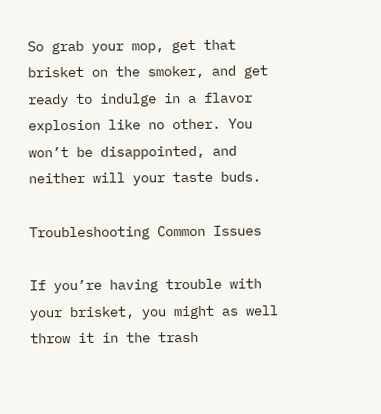So grab your mop, get that brisket on the smoker, and get ready to indulge in a flavor explosion like no other. You won’t be disappointed, and neither will your taste buds.

Troubleshooting Common Issues

If you’re having trouble with your brisket, you might as well throw it in the trash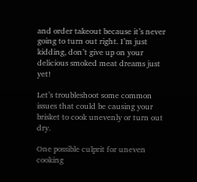and order takeout because it’s never going to turn out right. I’m just kidding, don’t give up on your delicious smoked meat dreams just yet!

Let’s troubleshoot some common issues that could be causing your brisket to cook unevenly or turn out dry.

One possible culprit for uneven cooking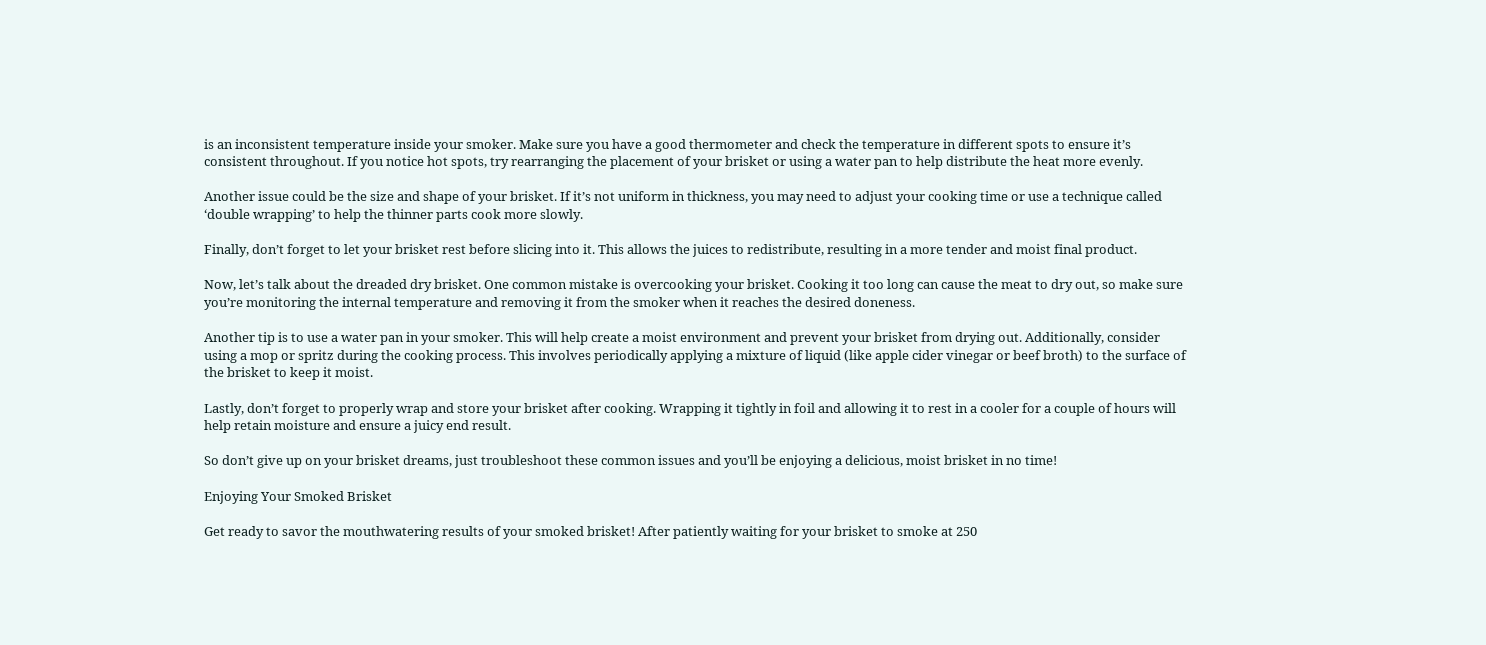is an inconsistent temperature inside your smoker. Make sure you have a good thermometer and check the temperature in different spots to ensure it’s consistent throughout. If you notice hot spots, try rearranging the placement of your brisket or using a water pan to help distribute the heat more evenly.

Another issue could be the size and shape of your brisket. If it’s not uniform in thickness, you may need to adjust your cooking time or use a technique called ‘double wrapping’ to help the thinner parts cook more slowly.

Finally, don’t forget to let your brisket rest before slicing into it. This allows the juices to redistribute, resulting in a more tender and moist final product.

Now, let’s talk about the dreaded dry brisket. One common mistake is overcooking your brisket. Cooking it too long can cause the meat to dry out, so make sure you’re monitoring the internal temperature and removing it from the smoker when it reaches the desired doneness.

Another tip is to use a water pan in your smoker. This will help create a moist environment and prevent your brisket from drying out. Additionally, consider using a mop or spritz during the cooking process. This involves periodically applying a mixture of liquid (like apple cider vinegar or beef broth) to the surface of the brisket to keep it moist.

Lastly, don’t forget to properly wrap and store your brisket after cooking. Wrapping it tightly in foil and allowing it to rest in a cooler for a couple of hours will help retain moisture and ensure a juicy end result.

So don’t give up on your brisket dreams, just troubleshoot these common issues and you’ll be enjoying a delicious, moist brisket in no time!

Enjoying Your Smoked Brisket

Get ready to savor the mouthwatering results of your smoked brisket! After patiently waiting for your brisket to smoke at 250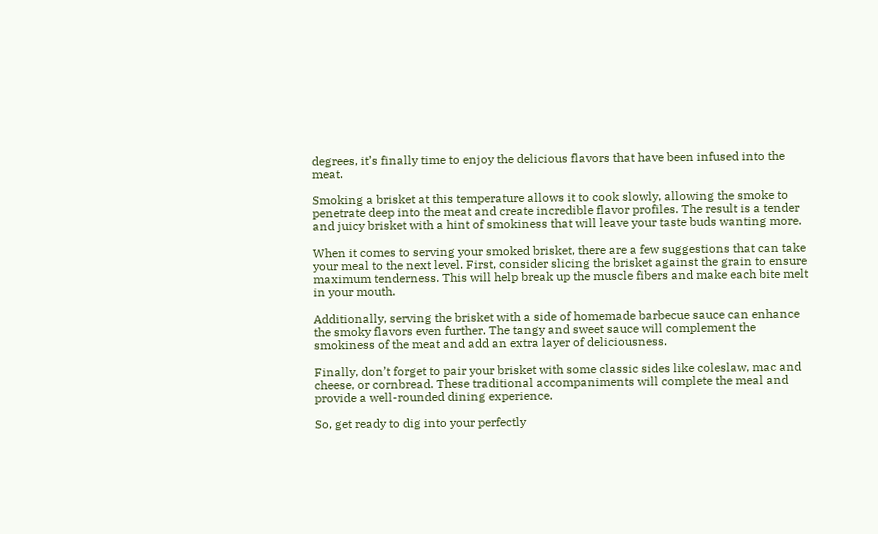degrees, it’s finally time to enjoy the delicious flavors that have been infused into the meat.

Smoking a brisket at this temperature allows it to cook slowly, allowing the smoke to penetrate deep into the meat and create incredible flavor profiles. The result is a tender and juicy brisket with a hint of smokiness that will leave your taste buds wanting more.

When it comes to serving your smoked brisket, there are a few suggestions that can take your meal to the next level. First, consider slicing the brisket against the grain to ensure maximum tenderness. This will help break up the muscle fibers and make each bite melt in your mouth.

Additionally, serving the brisket with a side of homemade barbecue sauce can enhance the smoky flavors even further. The tangy and sweet sauce will complement the smokiness of the meat and add an extra layer of deliciousness.

Finally, don’t forget to pair your brisket with some classic sides like coleslaw, mac and cheese, or cornbread. These traditional accompaniments will complete the meal and provide a well-rounded dining experience.

So, get ready to dig into your perfectly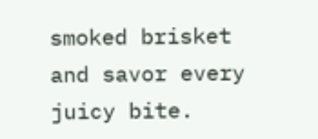smoked brisket and savor every juicy bite.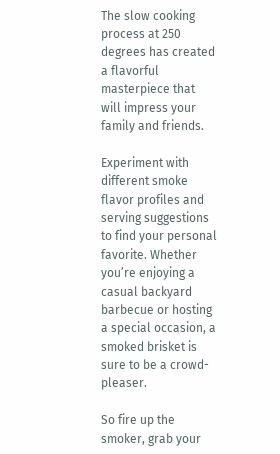The slow cooking process at 250 degrees has created a flavorful masterpiece that will impress your family and friends.

Experiment with different smoke flavor profiles and serving suggestions to find your personal favorite. Whether you’re enjoying a casual backyard barbecue or hosting a special occasion, a smoked brisket is sure to be a crowd-pleaser.

So fire up the smoker, grab your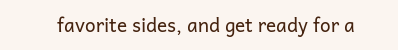favorite sides, and get ready for a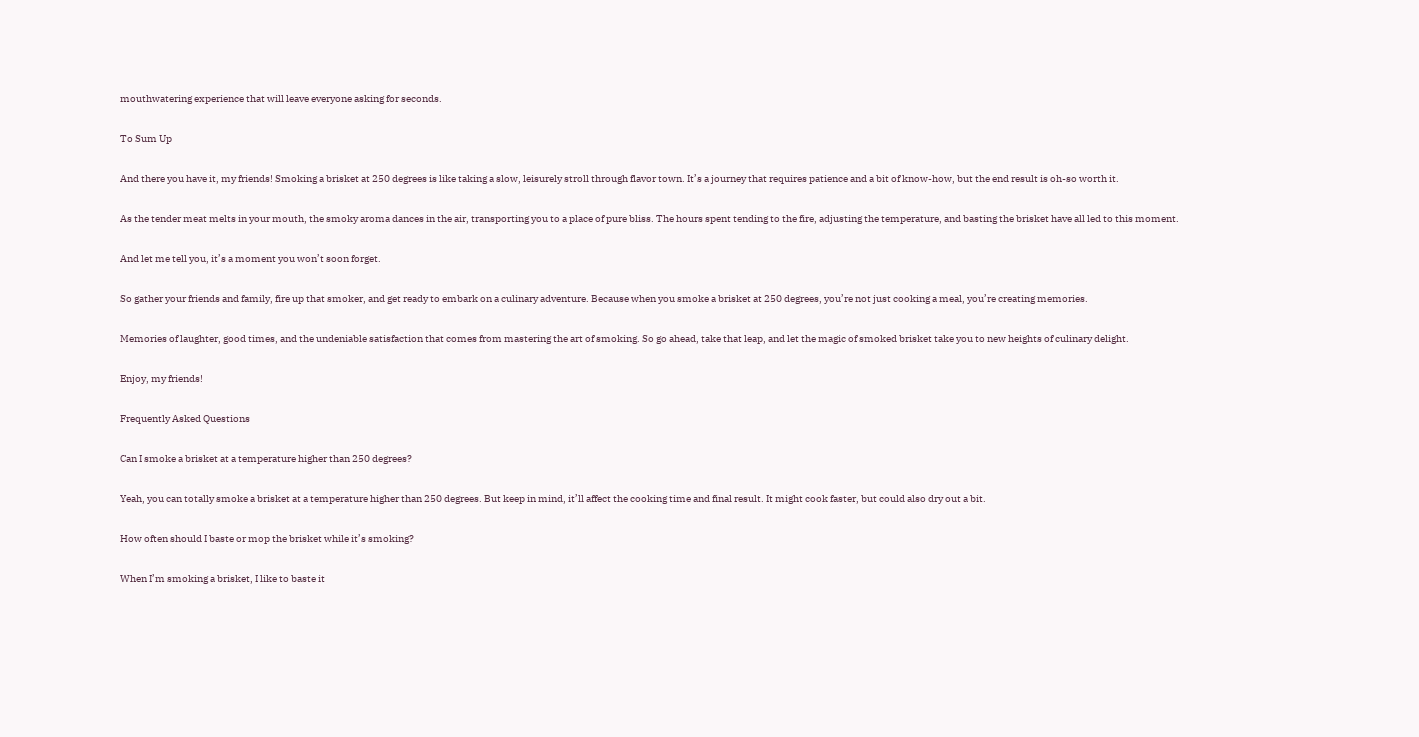mouthwatering experience that will leave everyone asking for seconds.

To Sum Up

And there you have it, my friends! Smoking a brisket at 250 degrees is like taking a slow, leisurely stroll through flavor town. It’s a journey that requires patience and a bit of know-how, but the end result is oh-so worth it.

As the tender meat melts in your mouth, the smoky aroma dances in the air, transporting you to a place of pure bliss. The hours spent tending to the fire, adjusting the temperature, and basting the brisket have all led to this moment.

And let me tell you, it’s a moment you won’t soon forget.

So gather your friends and family, fire up that smoker, and get ready to embark on a culinary adventure. Because when you smoke a brisket at 250 degrees, you’re not just cooking a meal, you’re creating memories.

Memories of laughter, good times, and the undeniable satisfaction that comes from mastering the art of smoking. So go ahead, take that leap, and let the magic of smoked brisket take you to new heights of culinary delight.

Enjoy, my friends!

Frequently Asked Questions

Can I smoke a brisket at a temperature higher than 250 degrees?

Yeah, you can totally smoke a brisket at a temperature higher than 250 degrees. But keep in mind, it’ll affect the cooking time and final result. It might cook faster, but could also dry out a bit.

How often should I baste or mop the brisket while it’s smoking?

When I’m smoking a brisket, I like to baste it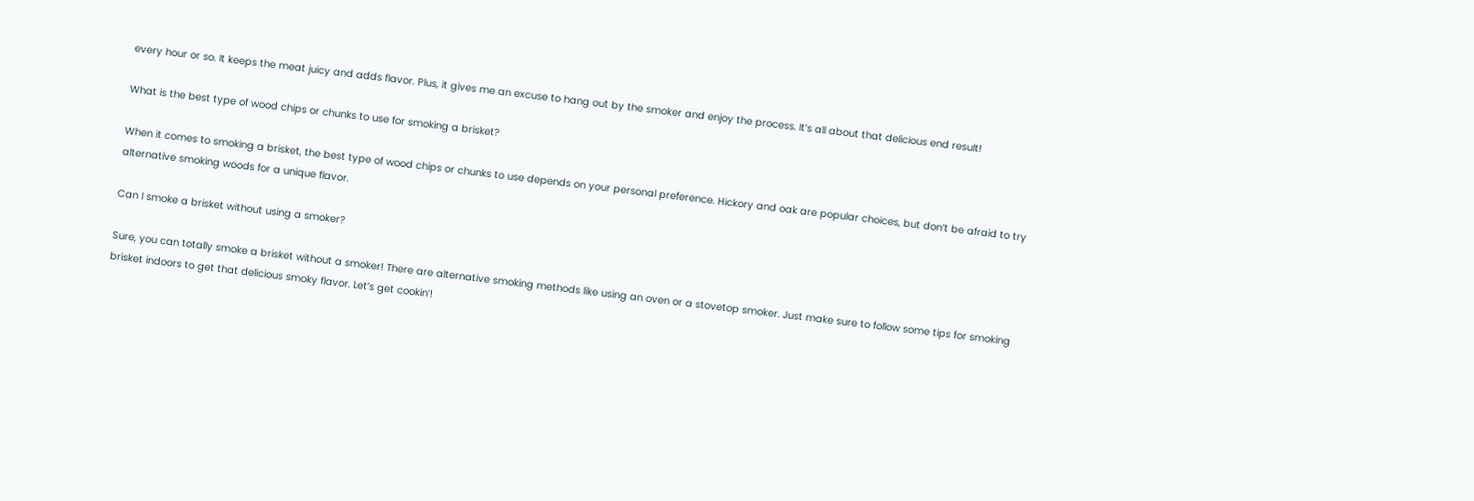every hour or so. It keeps the meat juicy and adds flavor. Plus, it gives me an excuse to hang out by the smoker and enjoy the process. It’s all about that delicious end result!

What is the best type of wood chips or chunks to use for smoking a brisket?

When it comes to smoking a brisket, the best type of wood chips or chunks to use depends on your personal preference. Hickory and oak are popular choices, but don’t be afraid to try alternative smoking woods for a unique flavor.

Can I smoke a brisket without using a smoker?

Sure, you can totally smoke a brisket without a smoker! There are alternative smoking methods like using an oven or a stovetop smoker. Just make sure to follow some tips for smoking brisket indoors to get that delicious smoky flavor. Let’s get cookin’!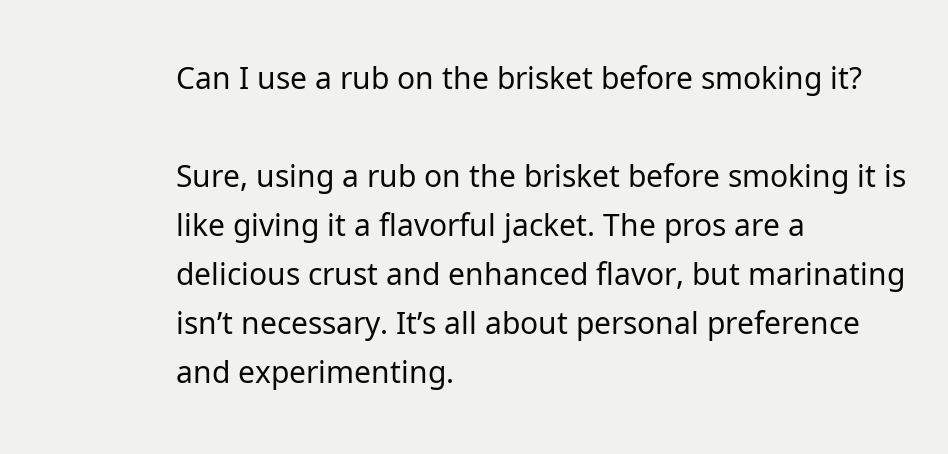Can I use a rub on the brisket before smoking it?

Sure, using a rub on the brisket before smoking it is like giving it a flavorful jacket. The pros are a delicious crust and enhanced flavor, but marinating isn’t necessary. It’s all about personal preference and experimenting.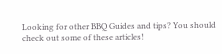Looking for other BBQ Guides and tips? You should check out some of these articles!